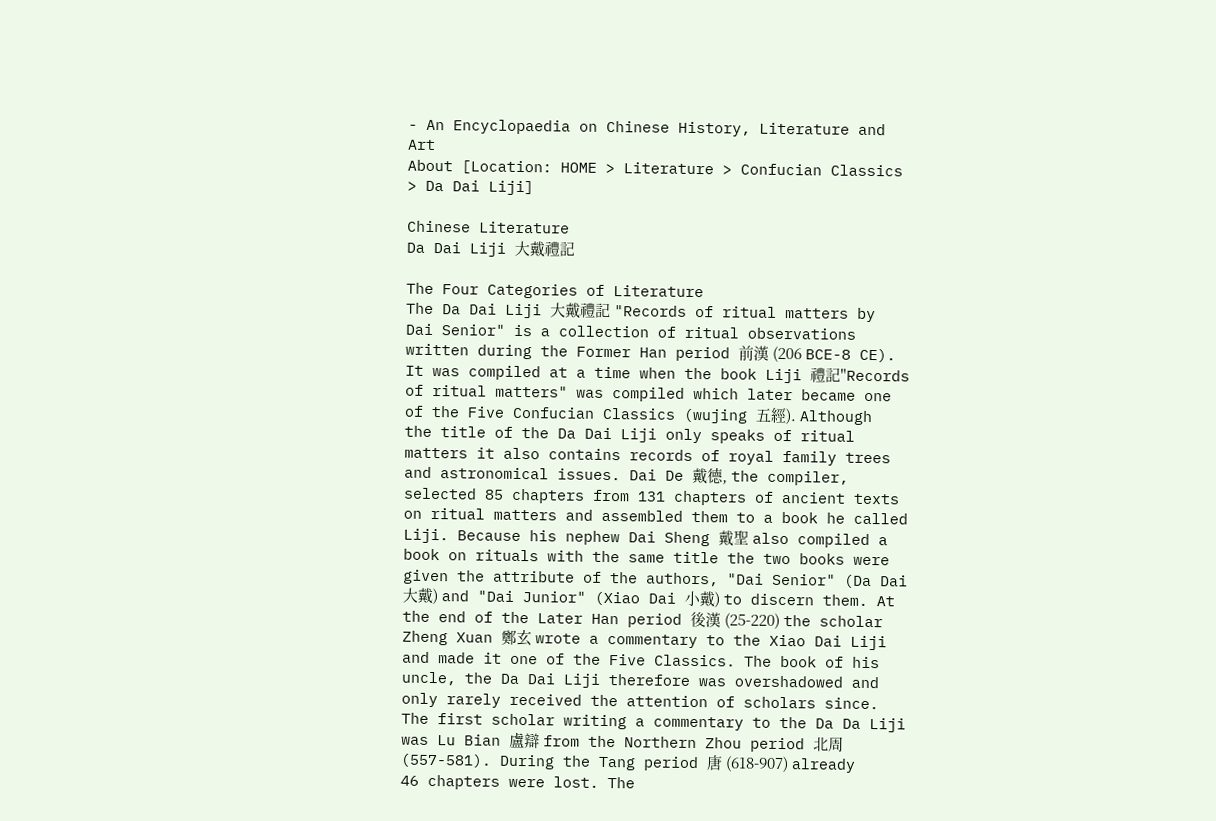- An Encyclopaedia on Chinese History, Literature and Art
About [Location: HOME > Literature > Confucian Classics > Da Dai Liji]

Chinese Literature
Da Dai Liji 大戴禮記

The Four Categories of Literature
The Da Dai Liji 大戴禮記 "Records of ritual matters by Dai Senior" is a collection of ritual observations written during the Former Han period 前漢 (206 BCE-8 CE). It was compiled at a time when the book Liji 禮記"Records of ritual matters" was compiled which later became one of the Five Confucian Classics (wujing 五經). Although the title of the Da Dai Liji only speaks of ritual matters it also contains records of royal family trees and astronomical issues. Dai De 戴德, the compiler, selected 85 chapters from 131 chapters of ancient texts on ritual matters and assembled them to a book he called Liji. Because his nephew Dai Sheng 戴聖 also compiled a book on rituals with the same title the two books were given the attribute of the authors, "Dai Senior" (Da Dai 大戴) and "Dai Junior" (Xiao Dai 小戴) to discern them. At the end of the Later Han period 後漢 (25-220) the scholar Zheng Xuan 鄭玄 wrote a commentary to the Xiao Dai Liji and made it one of the Five Classics. The book of his uncle, the Da Dai Liji therefore was overshadowed and only rarely received the attention of scholars since. The first scholar writing a commentary to the Da Da Liji was Lu Bian 盧辯 from the Northern Zhou period 北周 (557-581). During the Tang period 唐 (618-907) already 46 chapters were lost. The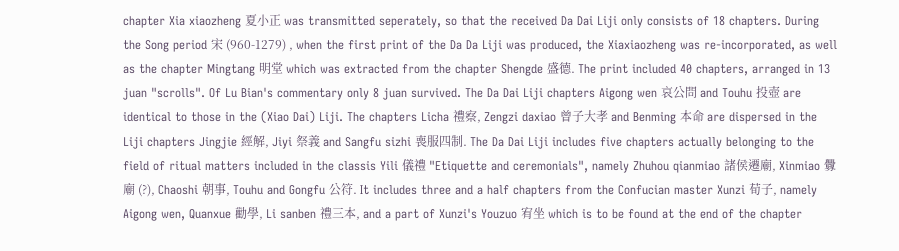chapter Xia xiaozheng 夏小正 was transmitted seperately, so that the received Da Dai Liji only consists of 18 chapters. During the Song period 宋 (960-1279) , when the first print of the Da Da Liji was produced, the Xiaxiaozheng was re-incorporated, as well as the chapter Mingtang 明堂 which was extracted from the chapter Shengde 盛德. The print included 40 chapters, arranged in 13 juan "scrolls". Of Lu Bian's commentary only 8 juan survived. The Da Dai Liji chapters Aigong wen 哀公問 and Touhu 投壺 are identical to those in the (Xiao Dai) Liji. The chapters Licha 禮察, Zengzi daxiao 曾子大孝 and Benming 本命 are dispersed in the Liji chapters Jingjie 經解, Jiyi 祭義 and Sangfu sizhi 喪服四制. The Da Dai Liji includes five chapters actually belonging to the field of ritual matters included in the classis Yili 儀禮 "Etiquette and ceremonials", namely Zhuhou qianmiao 諸侯遷廟, Xinmiao 釁廟 (?), Chaoshi 朝事, Touhu and Gongfu 公符. It includes three and a half chapters from the Confucian master Xunzi 荀子, namely Aigong wen, Quanxue 勸學, Li sanben 禮三本, and a part of Xunzi's Youzuo 宥坐 which is to be found at the end of the chapter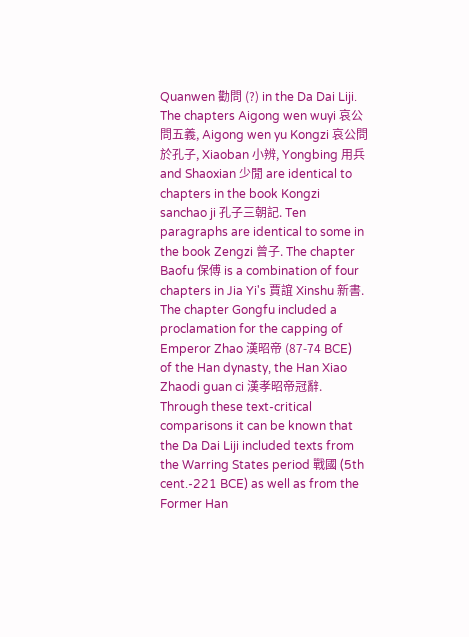Quanwen 勸問 (?) in the Da Dai Liji. The chapters Aigong wen wuyi 哀公問五義, Aigong wen yu Kongzi 哀公問於孔子, Xiaoban 小辨, Yongbing 用兵 and Shaoxian 少閒 are identical to chapters in the book Kongzi sanchao ji 孔子三朝記. Ten paragraphs are identical to some in the book Zengzi 曾子. The chapter Baofu 保傅 is a combination of four chapters in Jia Yi's 賈誼 Xinshu 新書. The chapter Gongfu included a proclamation for the capping of Emperor Zhao 漢昭帝 (87-74 BCE) of the Han dynasty, the Han Xiao Zhaodi guan ci 漢孝昭帝冠辭. Through these text-critical comparisons it can be known that the Da Dai Liji included texts from the Warring States period 戰國 (5th cent.-221 BCE) as well as from the Former Han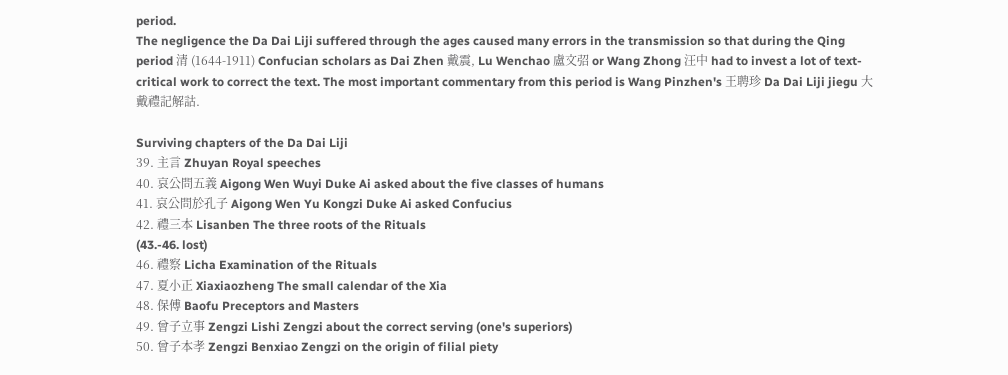period.
The negligence the Da Dai Liji suffered through the ages caused many errors in the transmission so that during the Qing period 清 (1644-1911) Confucian scholars as Dai Zhen 戴震, Lu Wenchao 盧文弨 or Wang Zhong 汪中 had to invest a lot of text-critical work to correct the text. The most important commentary from this period is Wang Pinzhen's 王聘珍 Da Dai Liji jiegu 大戴禮記解詁.

Surviving chapters of the Da Dai Liji
39. 主言 Zhuyan Royal speeches
40. 哀公問五義 Aigong Wen Wuyi Duke Ai asked about the five classes of humans
41. 哀公問於孔子 Aigong Wen Yu Kongzi Duke Ai asked Confucius
42. 禮三本 Lisanben The three roots of the Rituals
(43.-46. lost)
46. 禮察 Licha Examination of the Rituals
47. 夏小正 Xiaxiaozheng The small calendar of the Xia
48. 保傅 Baofu Preceptors and Masters
49. 曾子立事 Zengzi Lishi Zengzi about the correct serving (one's superiors)
50. 曾子本孝 Zengzi Benxiao Zengzi on the origin of filial piety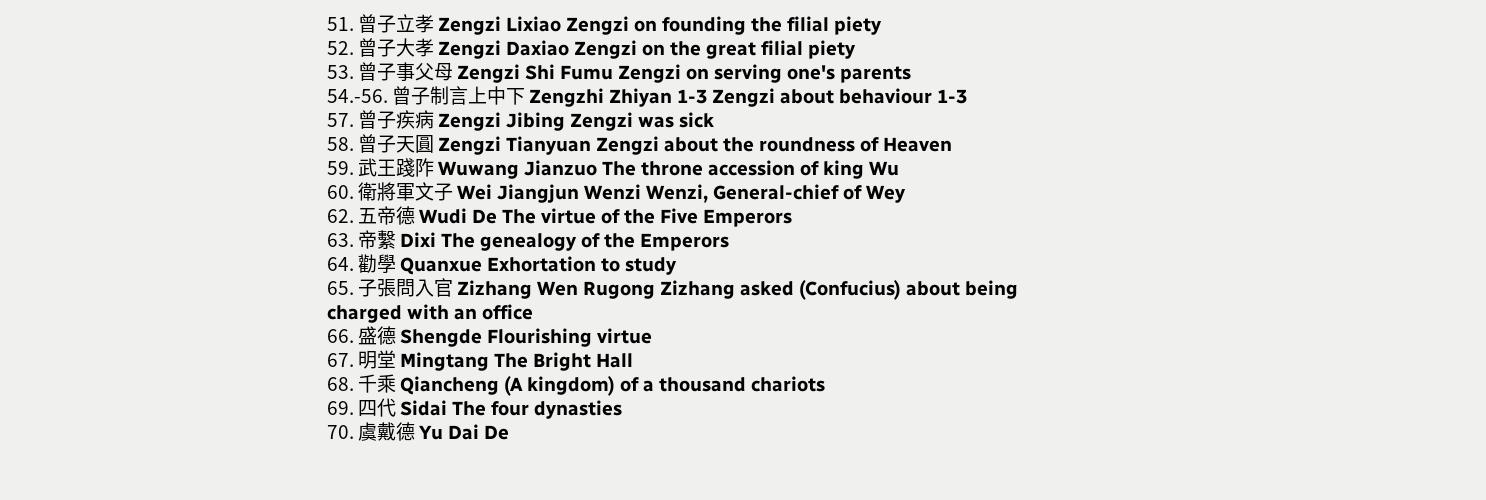51. 曾子立孝 Zengzi Lixiao Zengzi on founding the filial piety
52. 曾子大孝 Zengzi Daxiao Zengzi on the great filial piety
53. 曾子事父母 Zengzi Shi Fumu Zengzi on serving one's parents
54.-56. 曾子制言上中下 Zengzhi Zhiyan 1-3 Zengzi about behaviour 1-3
57. 曾子疾病 Zengzi Jibing Zengzi was sick
58. 曾子天圓 Zengzi Tianyuan Zengzi about the roundness of Heaven
59. 武王踐阼 Wuwang Jianzuo The throne accession of king Wu
60. 衛將軍文子 Wei Jiangjun Wenzi Wenzi, General-chief of Wey
62. 五帝德 Wudi De The virtue of the Five Emperors
63. 帝繫 Dixi The genealogy of the Emperors
64. 勸學 Quanxue Exhortation to study
65. 子張問入官 Zizhang Wen Rugong Zizhang asked (Confucius) about being charged with an office
66. 盛德 Shengde Flourishing virtue
67. 明堂 Mingtang The Bright Hall
68. 千乘 Qiancheng (A kingdom) of a thousand chariots
69. 四代 Sidai The four dynasties
70. 虞戴德 Yu Dai De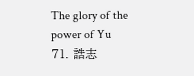The glory of the power of Yu
71. 誥志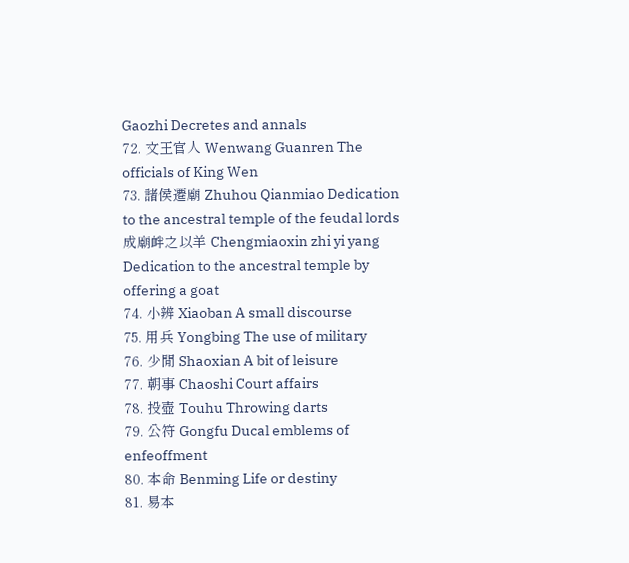Gaozhi Decretes and annals
72. 文王官人 Wenwang Guanren The officials of King Wen
73. 諸侯遷廟 Zhuhou Qianmiao Dedication to the ancestral temple of the feudal lords
成廟衅之以羊 Chengmiaoxin zhi yi yang Dedication to the ancestral temple by offering a goat
74. 小辨 Xiaoban A small discourse
75. 用兵 Yongbing The use of military
76. 少閒 Shaoxian A bit of leisure
77. 朝事 Chaoshi Court affairs
78. 投壺 Touhu Throwing darts
79. 公符 Gongfu Ducal emblems of enfeoffment
80. 本命 Benming Life or destiny
81. 易本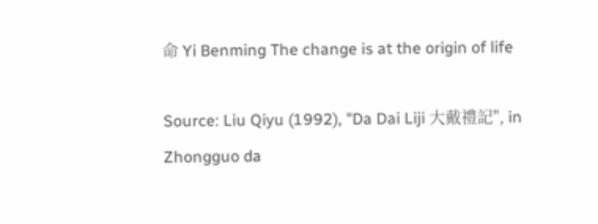命 Yi Benming The change is at the origin of life

Source: Liu Qiyu (1992), "Da Dai Liji 大戴禮記", in Zhongguo da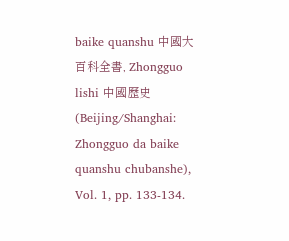baike quanshu 中國大百科全書, Zhongguo lishi 中國歷史 (Beijing/Shanghai: Zhongguo da baike quanshu chubanshe), Vol. 1, pp. 133-134.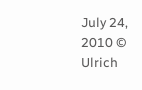July 24, 2010 © Ulrich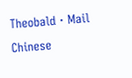Theobald · Mail
Chinese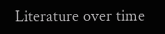Literature over time